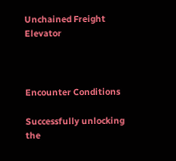Unchained Freight Elevator



Encounter Conditions

Successfully unlocking the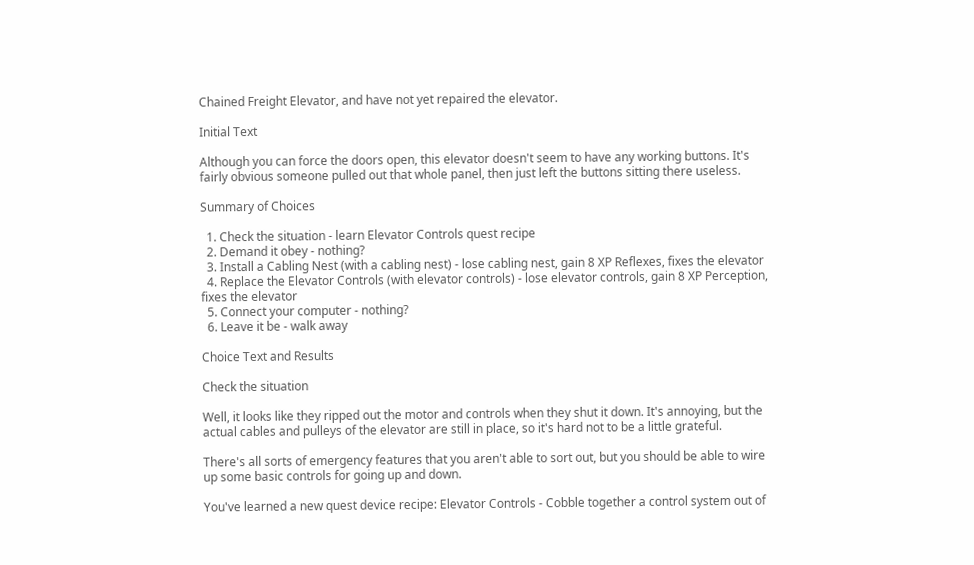Chained Freight Elevator, and have not yet repaired the elevator.

Initial Text

Although you can force the doors open, this elevator doesn't seem to have any working buttons. It's fairly obvious someone pulled out that whole panel, then just left the buttons sitting there useless.

Summary of Choices

  1. Check the situation - learn Elevator Controls quest recipe
  2. Demand it obey - nothing?
  3. Install a Cabling Nest (with a cabling nest) - lose cabling nest, gain 8 XP Reflexes, fixes the elevator
  4. Replace the Elevator Controls (with elevator controls) - lose elevator controls, gain 8 XP Perception, fixes the elevator
  5. Connect your computer - nothing?
  6. Leave it be - walk away

Choice Text and Results

Check the situation

Well, it looks like they ripped out the motor and controls when they shut it down. It's annoying, but the actual cables and pulleys of the elevator are still in place, so it's hard not to be a little grateful.

There's all sorts of emergency features that you aren't able to sort out, but you should be able to wire up some basic controls for going up and down.

You've learned a new quest device recipe: Elevator Controls - Cobble together a control system out of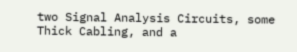two Signal Analysis Circuits, some Thick Cabling, and a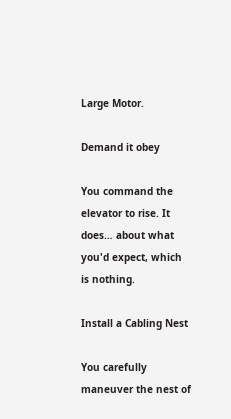Large Motor.

Demand it obey

You command the elevator to rise. It does… about what you'd expect, which is nothing.

Install a Cabling Nest

You carefully maneuver the nest of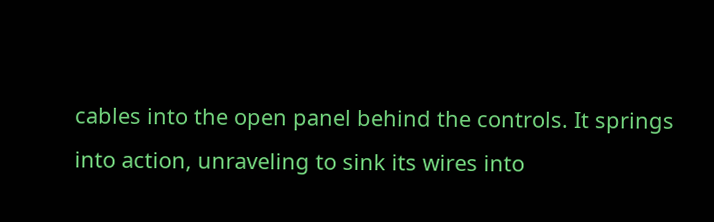cables into the open panel behind the controls. It springs into action, unraveling to sink its wires into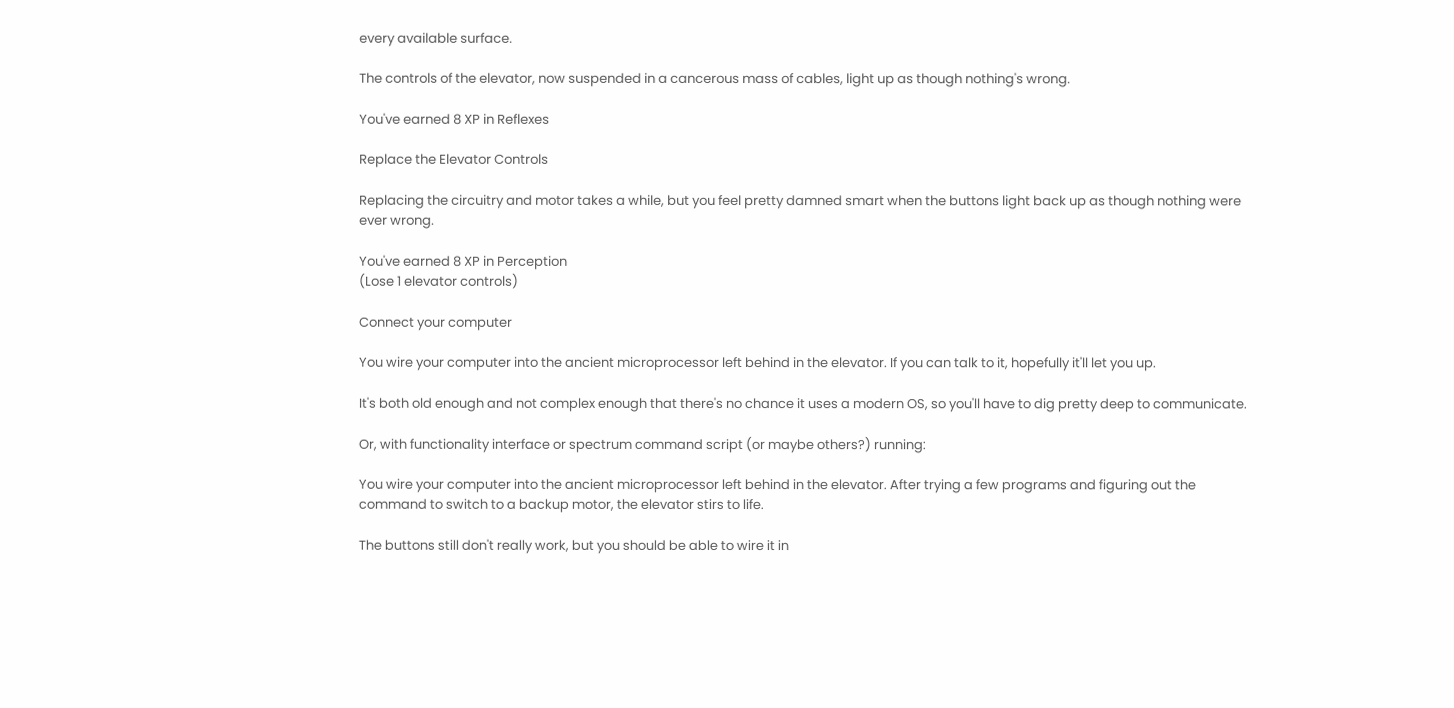every available surface.

The controls of the elevator, now suspended in a cancerous mass of cables, light up as though nothing's wrong.

You've earned 8 XP in Reflexes

Replace the Elevator Controls

Replacing the circuitry and motor takes a while, but you feel pretty damned smart when the buttons light back up as though nothing were ever wrong.

You've earned 8 XP in Perception
(Lose 1 elevator controls)

Connect your computer

You wire your computer into the ancient microprocessor left behind in the elevator. If you can talk to it, hopefully it'll let you up.

It's both old enough and not complex enough that there's no chance it uses a modern OS, so you'll have to dig pretty deep to communicate.

Or, with functionality interface or spectrum command script (or maybe others?) running:

You wire your computer into the ancient microprocessor left behind in the elevator. After trying a few programs and figuring out the command to switch to a backup motor, the elevator stirs to life.

The buttons still don't really work, but you should be able to wire it in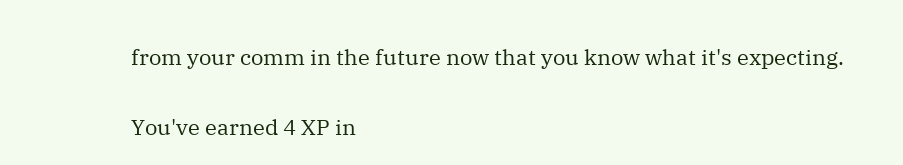from your comm in the future now that you know what it's expecting.

You've earned 4 XP in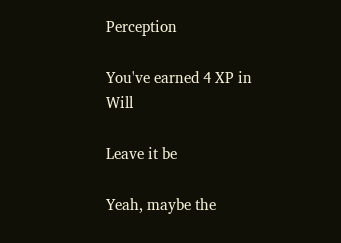Perception

You've earned 4 XP in Will

Leave it be

Yeah, maybe the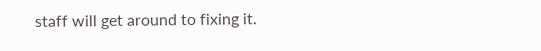staff will get around to fixing it.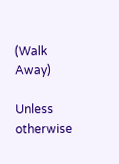(Walk Away)

Unless otherwise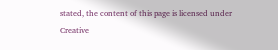stated, the content of this page is licensed under Creative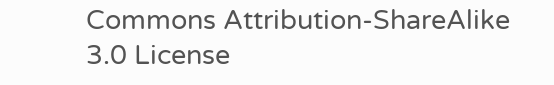Commons Attribution-ShareAlike 3.0 License